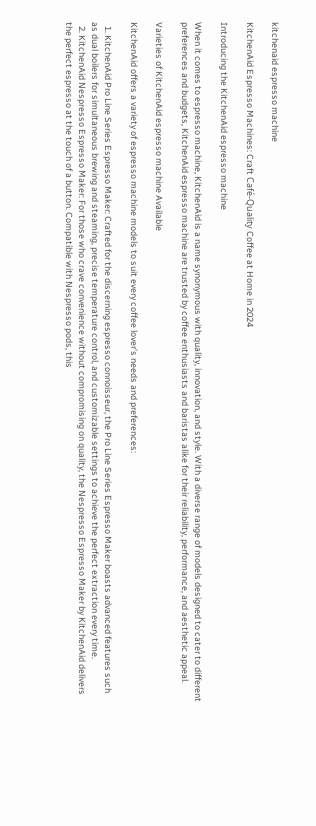kitchenaid espresso machine

KitchenAid Espresso Machines: Craft Café-Quality Coffee at Home in 2024

Introducing the KitchenAid espresso machine

When it comes to espresso machine, KitchenAid is a name synonymous with quality, innovation, and style. With a diverse range of models designed to cater to different preferences and budgets, KitchenAid espresso machine are trusted by coffee enthusiasts and baristas alike for their reliability, performance, and aesthetic appeal.

Varieties of KitchenAid espresso machine Available

KitchenAid offers a variety of espresso machine models to suit every coffee lover’s needs and preferences:

  1. KitchenAid Pro Line Series Espresso Maker: Crafted for the discerning espresso connoisseur, the Pro Line Series Espresso Maker boasts advanced features such as dual boilers for simultaneous brewing and steaming, precise temperature control, and customizable settings to achieve the perfect extraction every time.
  2. KitchenAid Nespresso Espresso Maker: For those who crave convenience without compromising on quality, the Nespresso Espresso Maker by KitchenAid delivers the perfect espresso at the touch of a button. Compatible with Nespresso pods, this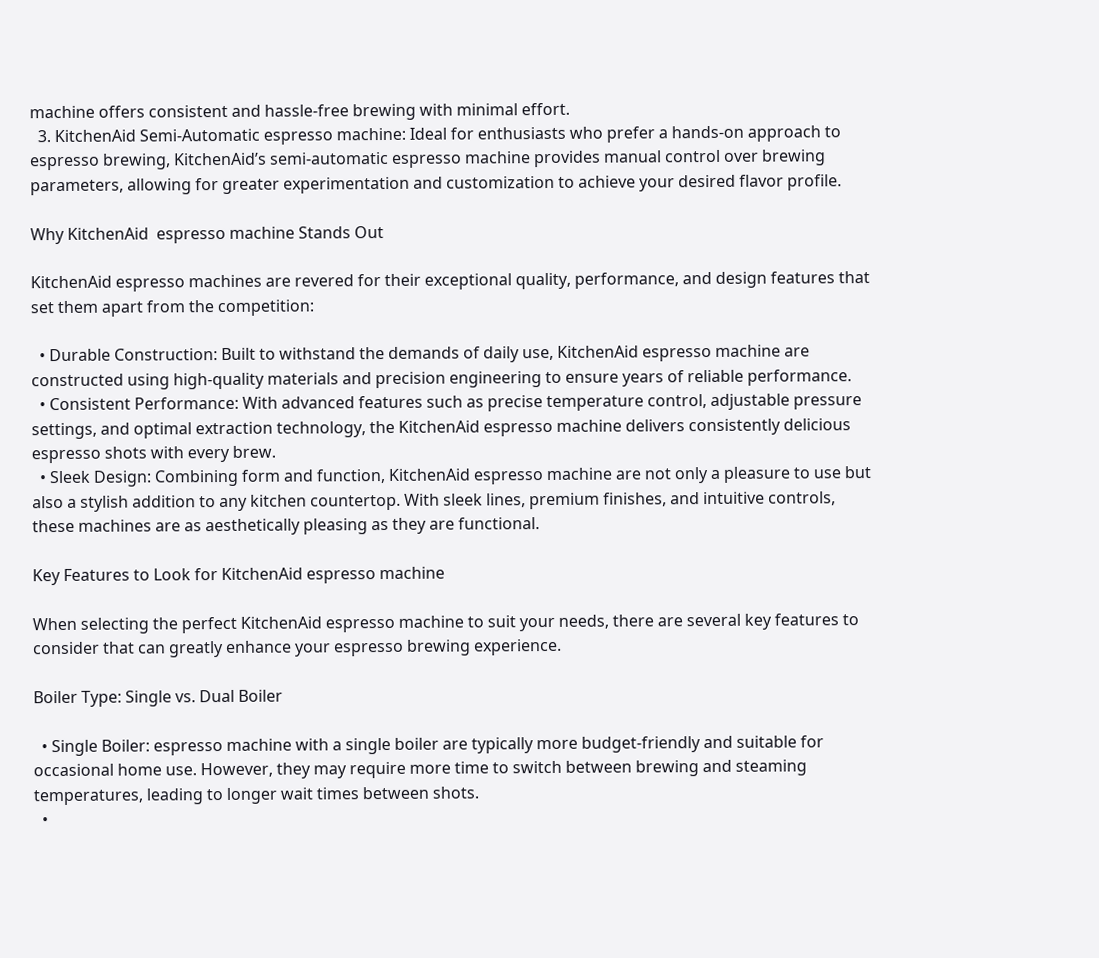machine offers consistent and hassle-free brewing with minimal effort.
  3. KitchenAid Semi-Automatic espresso machine: Ideal for enthusiasts who prefer a hands-on approach to espresso brewing, KitchenAid’s semi-automatic espresso machine provides manual control over brewing parameters, allowing for greater experimentation and customization to achieve your desired flavor profile.

Why KitchenAid  espresso machine Stands Out

KitchenAid espresso machines are revered for their exceptional quality, performance, and design features that set them apart from the competition:

  • Durable Construction: Built to withstand the demands of daily use, KitchenAid espresso machine are constructed using high-quality materials and precision engineering to ensure years of reliable performance.
  • Consistent Performance: With advanced features such as precise temperature control, adjustable pressure settings, and optimal extraction technology, the KitchenAid espresso machine delivers consistently delicious espresso shots with every brew.
  • Sleek Design: Combining form and function, KitchenAid espresso machine are not only a pleasure to use but also a stylish addition to any kitchen countertop. With sleek lines, premium finishes, and intuitive controls, these machines are as aesthetically pleasing as they are functional.

Key Features to Look for KitchenAid espresso machine

When selecting the perfect KitchenAid espresso machine to suit your needs, there are several key features to consider that can greatly enhance your espresso brewing experience.

Boiler Type: Single vs. Dual Boiler

  • Single Boiler: espresso machine with a single boiler are typically more budget-friendly and suitable for occasional home use. However, they may require more time to switch between brewing and steaming temperatures, leading to longer wait times between shots.
  •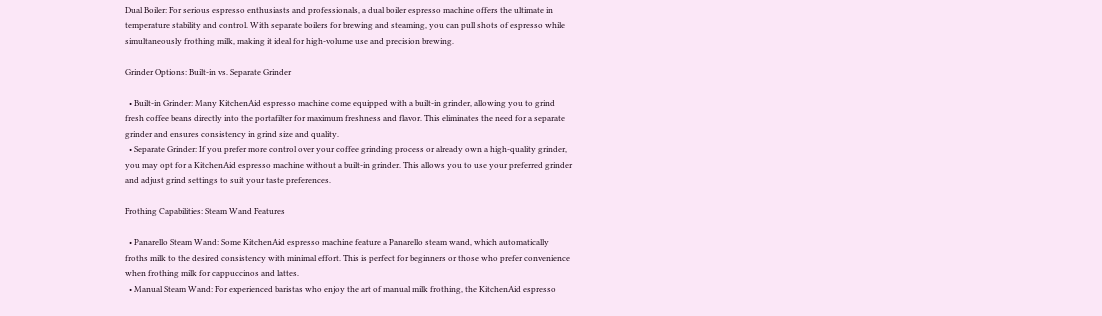Dual Boiler: For serious espresso enthusiasts and professionals, a dual boiler espresso machine offers the ultimate in temperature stability and control. With separate boilers for brewing and steaming, you can pull shots of espresso while simultaneously frothing milk, making it ideal for high-volume use and precision brewing.

Grinder Options: Built-in vs. Separate Grinder

  • Built-in Grinder: Many KitchenAid espresso machine come equipped with a built-in grinder, allowing you to grind fresh coffee beans directly into the portafilter for maximum freshness and flavor. This eliminates the need for a separate grinder and ensures consistency in grind size and quality.
  • Separate Grinder: If you prefer more control over your coffee grinding process or already own a high-quality grinder, you may opt for a KitchenAid espresso machine without a built-in grinder. This allows you to use your preferred grinder and adjust grind settings to suit your taste preferences.

Frothing Capabilities: Steam Wand Features

  • Panarello Steam Wand: Some KitchenAid espresso machine feature a Panarello steam wand, which automatically froths milk to the desired consistency with minimal effort. This is perfect for beginners or those who prefer convenience when frothing milk for cappuccinos and lattes.
  • Manual Steam Wand: For experienced baristas who enjoy the art of manual milk frothing, the KitchenAid espresso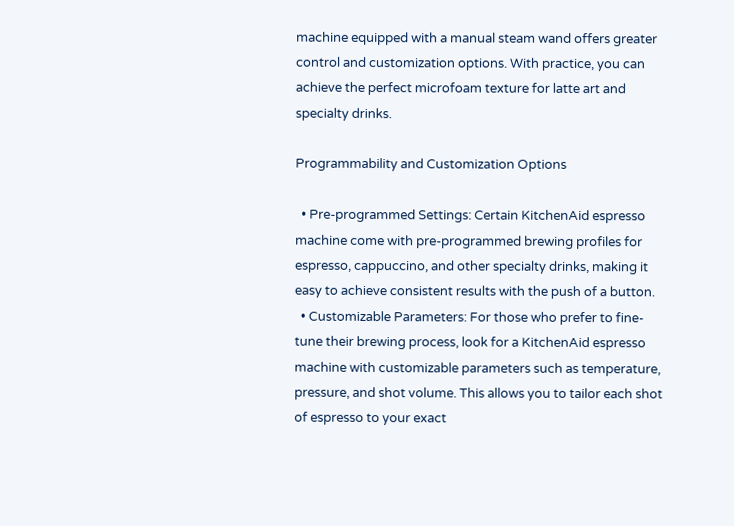machine equipped with a manual steam wand offers greater control and customization options. With practice, you can achieve the perfect microfoam texture for latte art and specialty drinks.

Programmability and Customization Options

  • Pre-programmed Settings: Certain KitchenAid espresso machine come with pre-programmed brewing profiles for espresso, cappuccino, and other specialty drinks, making it easy to achieve consistent results with the push of a button.
  • Customizable Parameters: For those who prefer to fine-tune their brewing process, look for a KitchenAid espresso machine with customizable parameters such as temperature, pressure, and shot volume. This allows you to tailor each shot of espresso to your exact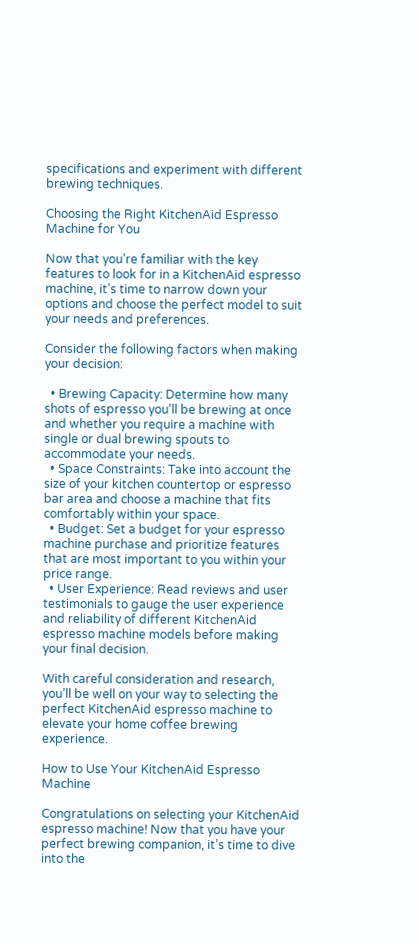specifications and experiment with different brewing techniques.

Choosing the Right KitchenAid Espresso Machine for You

Now that you’re familiar with the key features to look for in a KitchenAid espresso machine, it’s time to narrow down your options and choose the perfect model to suit your needs and preferences.

Consider the following factors when making your decision:

  • Brewing Capacity: Determine how many shots of espresso you’ll be brewing at once and whether you require a machine with single or dual brewing spouts to accommodate your needs.
  • Space Constraints: Take into account the size of your kitchen countertop or espresso bar area and choose a machine that fits comfortably within your space.
  • Budget: Set a budget for your espresso machine purchase and prioritize features that are most important to you within your price range.
  • User Experience: Read reviews and user testimonials to gauge the user experience and reliability of different KitchenAid espresso machine models before making your final decision.

With careful consideration and research, you’ll be well on your way to selecting the perfect KitchenAid espresso machine to elevate your home coffee brewing experience.

How to Use Your KitchenAid Espresso Machine

Congratulations on selecting your KitchenAid espresso machine! Now that you have your perfect brewing companion, it’s time to dive into the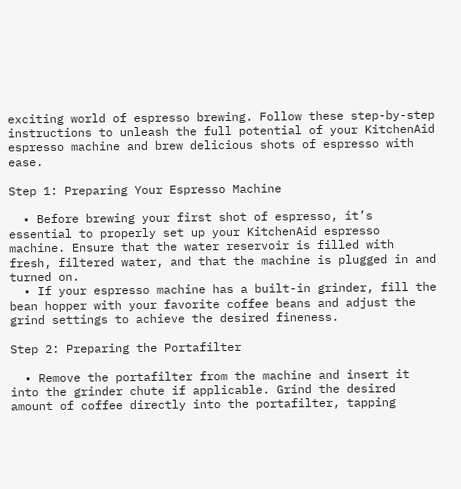exciting world of espresso brewing. Follow these step-by-step instructions to unleash the full potential of your KitchenAid espresso machine and brew delicious shots of espresso with ease.

Step 1: Preparing Your Espresso Machine

  • Before brewing your first shot of espresso, it’s essential to properly set up your KitchenAid espresso machine. Ensure that the water reservoir is filled with fresh, filtered water, and that the machine is plugged in and turned on.
  • If your espresso machine has a built-in grinder, fill the bean hopper with your favorite coffee beans and adjust the grind settings to achieve the desired fineness.

Step 2: Preparing the Portafilter

  • Remove the portafilter from the machine and insert it into the grinder chute if applicable. Grind the desired amount of coffee directly into the portafilter, tapping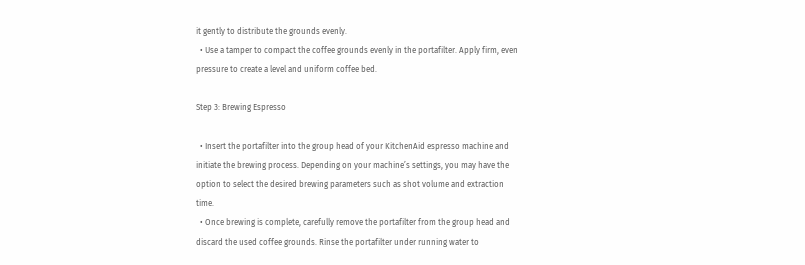it gently to distribute the grounds evenly.
  • Use a tamper to compact the coffee grounds evenly in the portafilter. Apply firm, even pressure to create a level and uniform coffee bed.

Step 3: Brewing Espresso

  • Insert the portafilter into the group head of your KitchenAid espresso machine and initiate the brewing process. Depending on your machine’s settings, you may have the option to select the desired brewing parameters such as shot volume and extraction time.
  • Once brewing is complete, carefully remove the portafilter from the group head and discard the used coffee grounds. Rinse the portafilter under running water to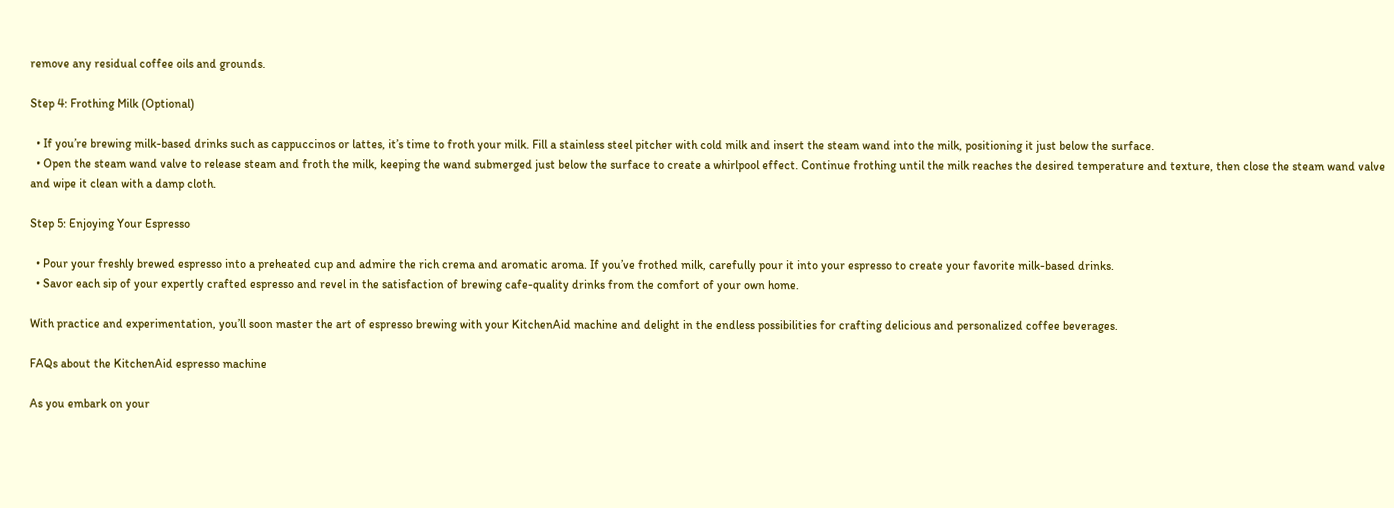remove any residual coffee oils and grounds.

Step 4: Frothing Milk (Optional)

  • If you’re brewing milk-based drinks such as cappuccinos or lattes, it’s time to froth your milk. Fill a stainless steel pitcher with cold milk and insert the steam wand into the milk, positioning it just below the surface.
  • Open the steam wand valve to release steam and froth the milk, keeping the wand submerged just below the surface to create a whirlpool effect. Continue frothing until the milk reaches the desired temperature and texture, then close the steam wand valve and wipe it clean with a damp cloth.

Step 5: Enjoying Your Espresso

  • Pour your freshly brewed espresso into a preheated cup and admire the rich crema and aromatic aroma. If you’ve frothed milk, carefully pour it into your espresso to create your favorite milk-based drinks.
  • Savor each sip of your expertly crafted espresso and revel in the satisfaction of brewing cafe-quality drinks from the comfort of your own home.

With practice and experimentation, you’ll soon master the art of espresso brewing with your KitchenAid machine and delight in the endless possibilities for crafting delicious and personalized coffee beverages.

FAQs about the KitchenAid espresso machine

As you embark on your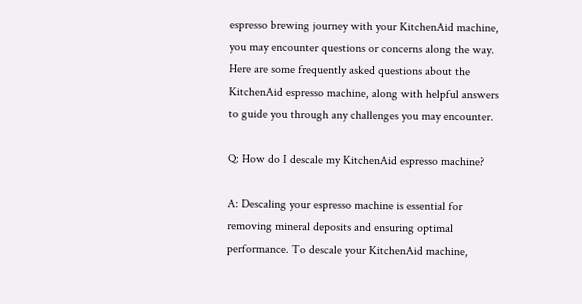espresso brewing journey with your KitchenAid machine, you may encounter questions or concerns along the way. Here are some frequently asked questions about the KitchenAid espresso machine, along with helpful answers to guide you through any challenges you may encounter.

Q: How do I descale my KitchenAid espresso machine?

A: Descaling your espresso machine is essential for removing mineral deposits and ensuring optimal performance. To descale your KitchenAid machine,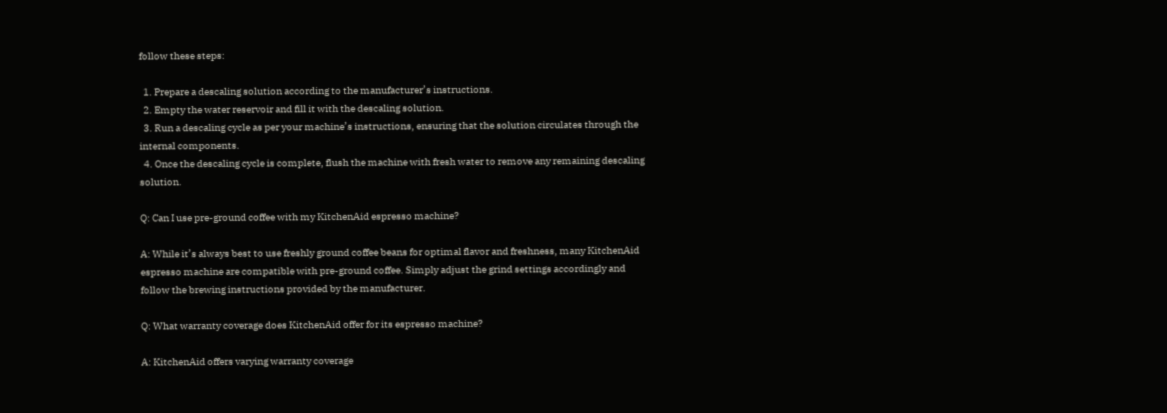follow these steps:

  1. Prepare a descaling solution according to the manufacturer’s instructions.
  2. Empty the water reservoir and fill it with the descaling solution.
  3. Run a descaling cycle as per your machine’s instructions, ensuring that the solution circulates through the internal components.
  4. Once the descaling cycle is complete, flush the machine with fresh water to remove any remaining descaling solution.

Q: Can I use pre-ground coffee with my KitchenAid espresso machine?

A: While it’s always best to use freshly ground coffee beans for optimal flavor and freshness, many KitchenAid espresso machine are compatible with pre-ground coffee. Simply adjust the grind settings accordingly and follow the brewing instructions provided by the manufacturer.

Q: What warranty coverage does KitchenAid offer for its espresso machine?

A: KitchenAid offers varying warranty coverage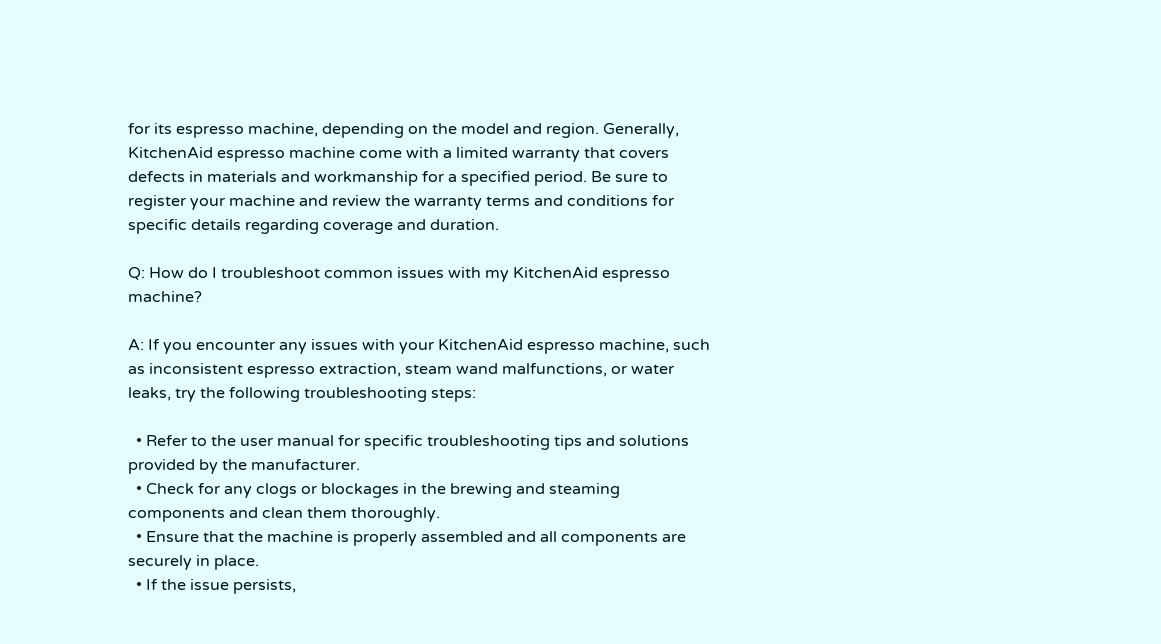for its espresso machine, depending on the model and region. Generally, KitchenAid espresso machine come with a limited warranty that covers defects in materials and workmanship for a specified period. Be sure to register your machine and review the warranty terms and conditions for specific details regarding coverage and duration.

Q: How do I troubleshoot common issues with my KitchenAid espresso machine?

A: If you encounter any issues with your KitchenAid espresso machine, such as inconsistent espresso extraction, steam wand malfunctions, or water leaks, try the following troubleshooting steps:

  • Refer to the user manual for specific troubleshooting tips and solutions provided by the manufacturer.
  • Check for any clogs or blockages in the brewing and steaming components and clean them thoroughly.
  • Ensure that the machine is properly assembled and all components are securely in place.
  • If the issue persists,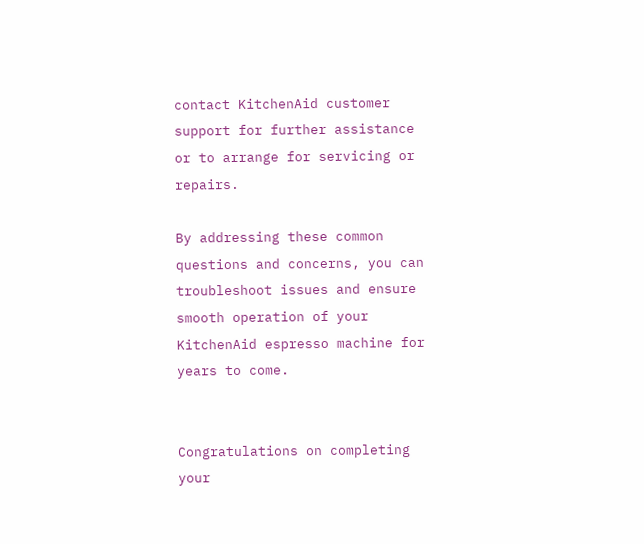contact KitchenAid customer support for further assistance or to arrange for servicing or repairs.

By addressing these common questions and concerns, you can troubleshoot issues and ensure smooth operation of your KitchenAid espresso machine for years to come.


Congratulations on completing your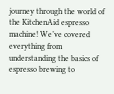journey through the world of the KitchenAid espresso machine! We’ve covered everything from understanding the basics of espresso brewing to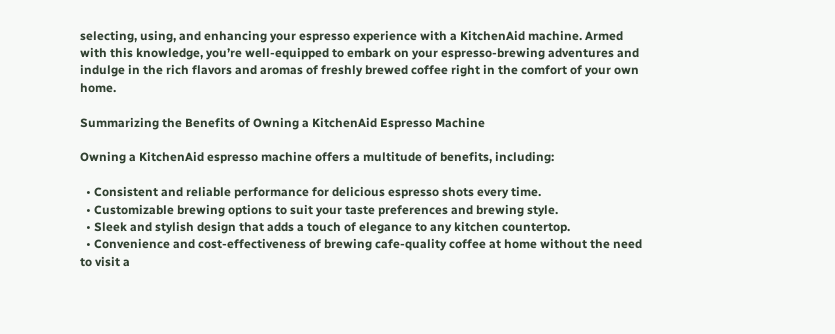selecting, using, and enhancing your espresso experience with a KitchenAid machine. Armed with this knowledge, you’re well-equipped to embark on your espresso-brewing adventures and indulge in the rich flavors and aromas of freshly brewed coffee right in the comfort of your own home.

Summarizing the Benefits of Owning a KitchenAid Espresso Machine

Owning a KitchenAid espresso machine offers a multitude of benefits, including:

  • Consistent and reliable performance for delicious espresso shots every time.
  • Customizable brewing options to suit your taste preferences and brewing style.
  • Sleek and stylish design that adds a touch of elegance to any kitchen countertop.
  • Convenience and cost-effectiveness of brewing cafe-quality coffee at home without the need to visit a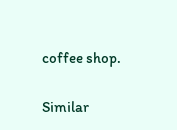coffee shop.

Similar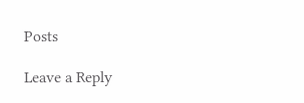Posts

Leave a Reply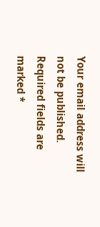Your email address will not be published. Required fields are marked *